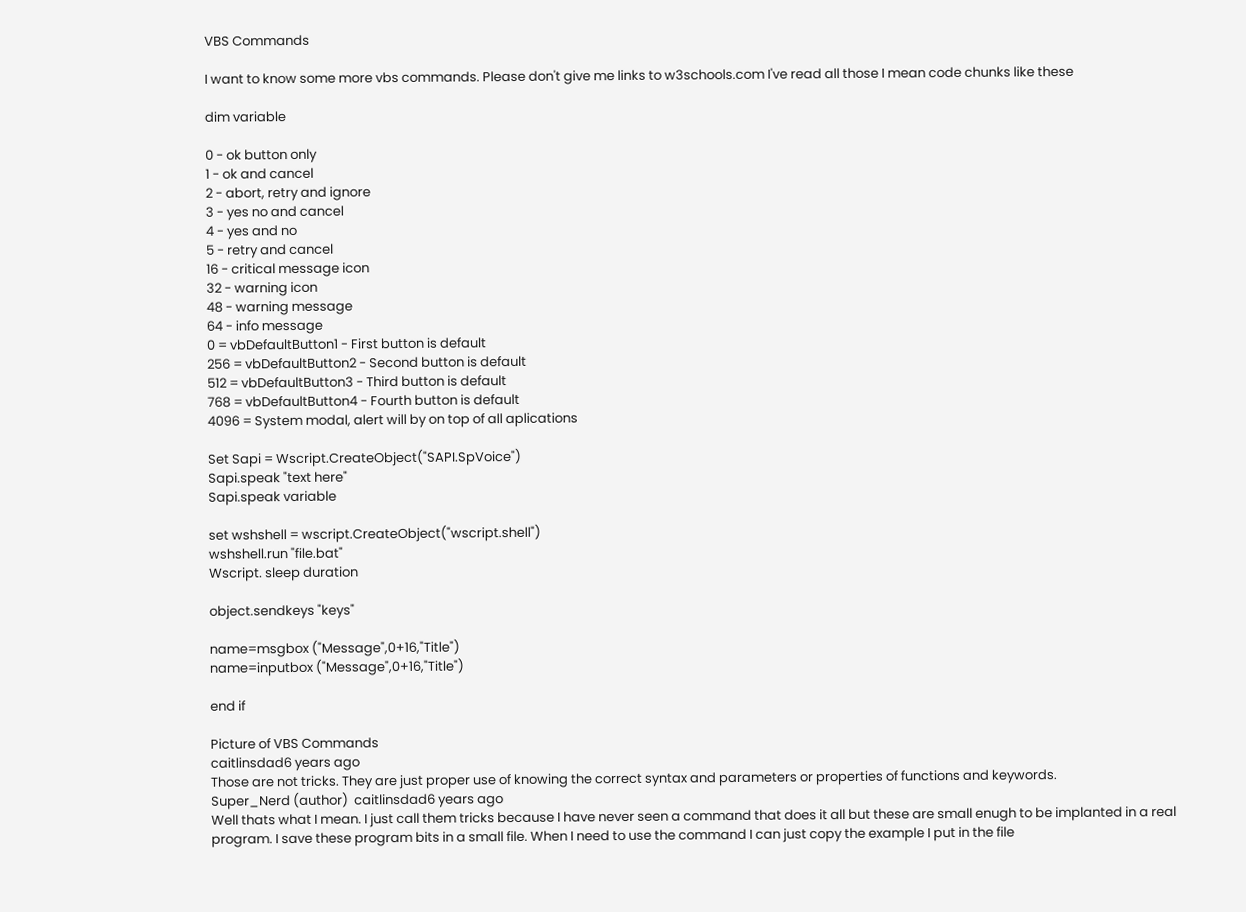VBS Commands

I want to know some more vbs commands. Please don't give me links to w3schools.com I've read all those I mean code chunks like these

dim variable

0 - ok button only
1 - ok and cancel
2 - abort, retry and ignore
3 - yes no and cancel
4 - yes and no
5 - retry and cancel
16 - critical message icon
32 - warning icon
48 - warning message
64 - info message
0 = vbDefaultButton1 - First button is default
256 = vbDefaultButton2 - Second button is default
512 = vbDefaultButton3 - Third button is default
768 = vbDefaultButton4 - Fourth button is default
4096 = System modal, alert will by on top of all aplications

Set Sapi = Wscript.CreateObject("SAPI.SpVoice")
Sapi.speak "text here"
Sapi.speak variable

set wshshell = wscript.CreateObject("wscript.shell")
wshshell.run "file.bat"
Wscript. sleep duration

object.sendkeys "keys"

name=msgbox ("Message",0+16,"Title")
name=inputbox ("Message",0+16,"Title")

end if

Picture of VBS Commands
caitlinsdad6 years ago
Those are not tricks. They are just proper use of knowing the correct syntax and parameters or properties of functions and keywords.
Super_Nerd (author)  caitlinsdad6 years ago
Well thats what I mean. I just call them tricks because I have never seen a command that does it all but these are small enugh to be implanted in a real program. I save these program bits in a small file. When I need to use the command I can just copy the example I put in the file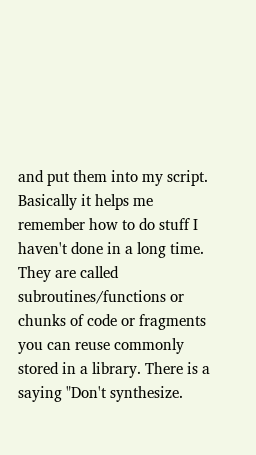and put them into my script. Basically it helps me remember how to do stuff I haven't done in a long time.
They are called subroutines/functions or chunks of code or fragments you can reuse commonly stored in a library. There is a saying "Don't synthesize.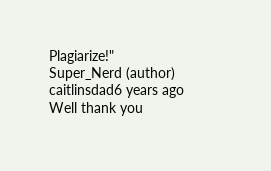Plagiarize!"
Super_Nerd (author)  caitlinsdad6 years ago
Well thank you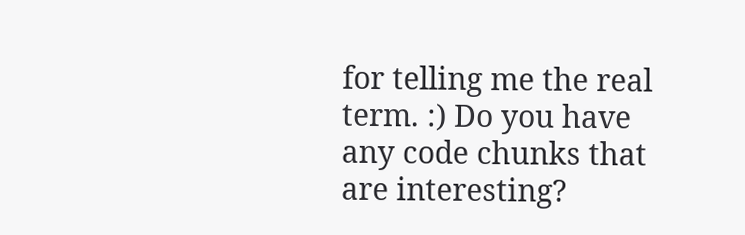for telling me the real term. :) Do you have any code chunks that are interesting?